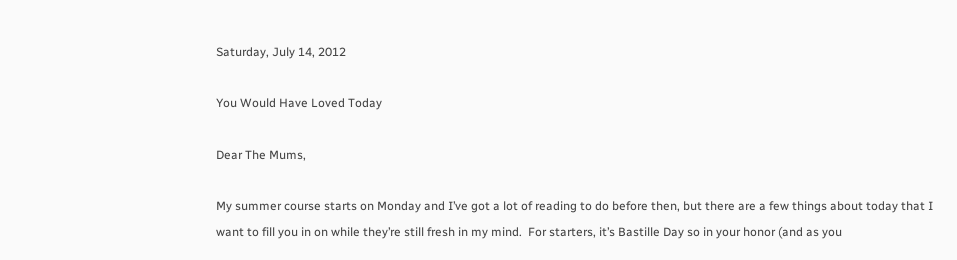Saturday, July 14, 2012

You Would Have Loved Today

Dear The Mums,

My summer course starts on Monday and I’ve got a lot of reading to do before then, but there are a few things about today that I want to fill you in on while they’re still fresh in my mind.  For starters, it’s Bastille Day so in your honor (and as you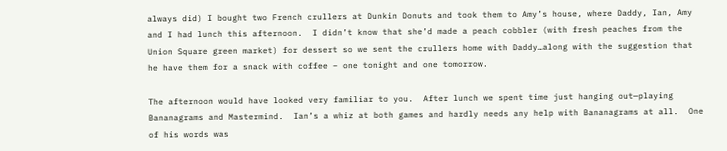always did) I bought two French crullers at Dunkin Donuts and took them to Amy’s house, where Daddy, Ian, Amy and I had lunch this afternoon.  I didn’t know that she’d made a peach cobbler (with fresh peaches from the Union Square green market) for dessert so we sent the crullers home with Daddy…along with the suggestion that he have them for a snack with coffee – one tonight and one tomorrow.

The afternoon would have looked very familiar to you.  After lunch we spent time just hanging out—playing Bananagrams and Mastermind.  Ian’s a whiz at both games and hardly needs any help with Bananagrams at all.  One of his words was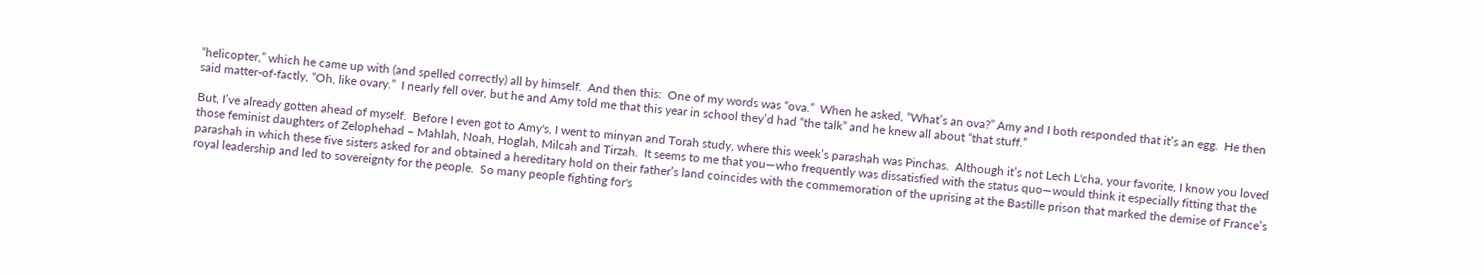“helicopter,” which he came up with (and spelled correctly) all by himself.  And then this:  One of my words was “ova.”  When he asked, “What’s an ova?” Amy and I both responded that it’s an egg.  He then said matter-of-factly, “Oh, like ovary.”  I nearly fell over, but he and Amy told me that this year in school they’d had “the talk” and he knew all about “that stuff.”

But, I’ve already gotten ahead of myself.  Before I even got to Amy's, I went to minyan and Torah study, where this week’s parashah was Pinchas.  Although it’s not Lech L'cha, your favorite, I know you loved those feminist daughters of Zelophehad – Mahlah, Noah, Hoglah, Milcah and Tirzah.  It seems to me that you—who frequently was dissatisfied with the status quo—would think it especially fitting that the parashah in which these five sisters asked for and obtained a hereditary hold on their father’s land coincides with the commemoration of the uprising at the Bastille prison that marked the demise of France’s royal leadership and led to sovereignty for the people.  So many people fighting for's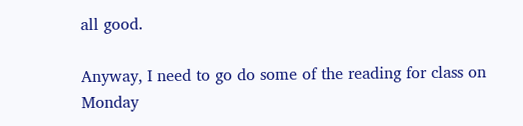all good.

Anyway, I need to go do some of the reading for class on Monday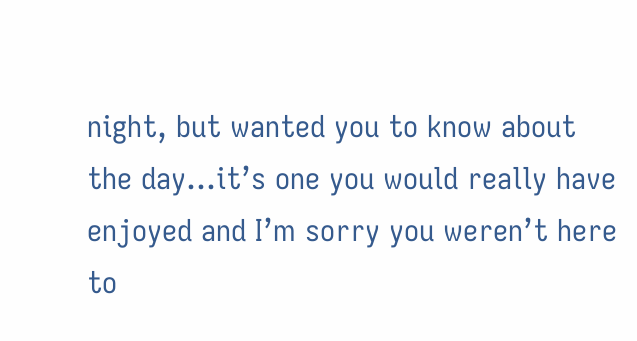night, but wanted you to know about the day…it’s one you would really have enjoyed and I’m sorry you weren’t here to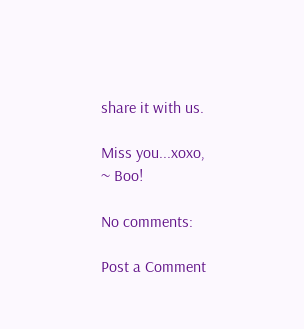share it with us.

Miss you...xoxo,
~ Boo!

No comments:

Post a Comment